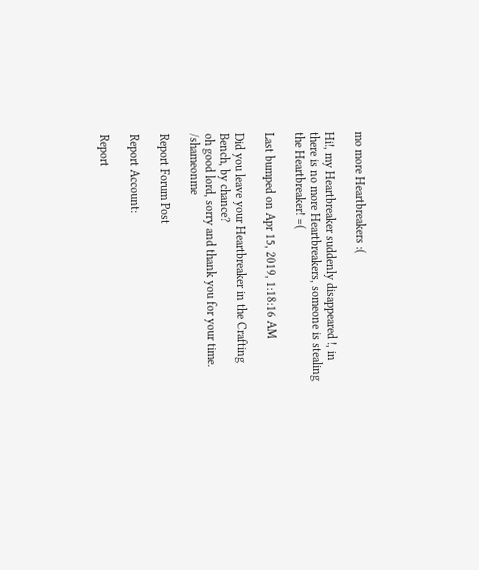mo more Heartbreakers :(

Hi!, my Heartbreaker suddenly disappeared !, in there is no more Heartbreakers, someone is stealing the Heartbreaker! =(

Last bumped on Apr 15, 2019, 1:18:16 AM

Did you leave your Heartbreaker in the Crafting Bench, by chance?
oh good lord, sorry and thank you for your time. /shameonme

Report Forum Post

Report Account:

Report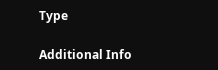Type

Additional Info